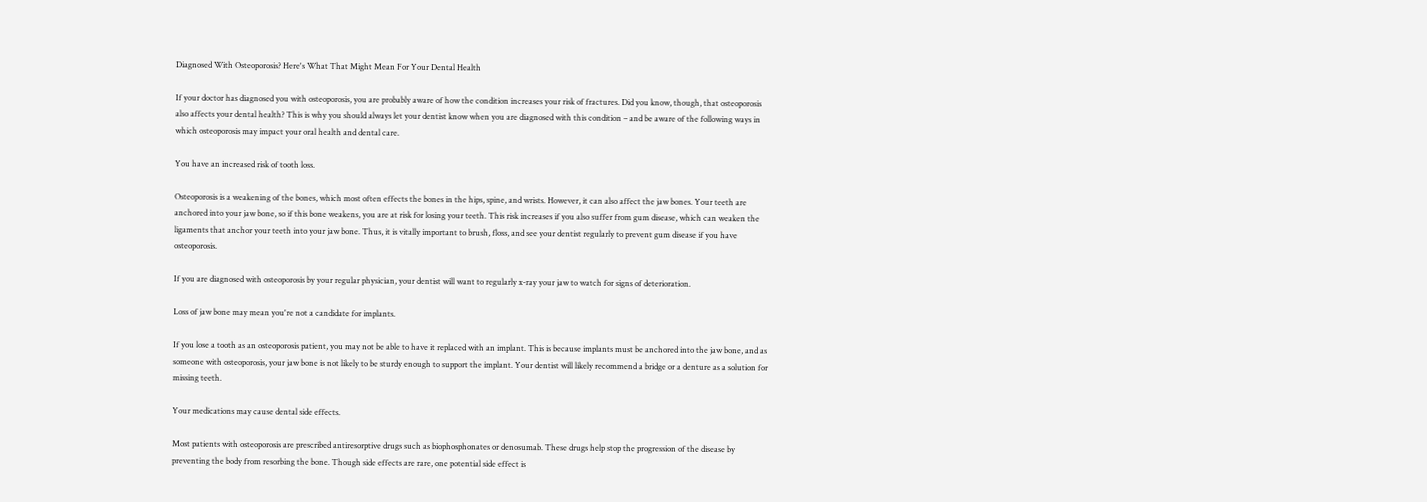Diagnosed With Osteoporosis? Here's What That Might Mean For Your Dental Health

If your doctor has diagnosed you with osteoporosis, you are probably aware of how the condition increases your risk of fractures. Did you know, though, that osteoporosis also affects your dental health? This is why you should always let your dentist know when you are diagnosed with this condition – and be aware of the following ways in which osteoporosis may impact your oral health and dental care.

You have an increased risk of tooth loss.

Osteoporosis is a weakening of the bones, which most often effects the bones in the hips, spine, and wrists. However, it can also affect the jaw bones. Your teeth are anchored into your jaw bone, so if this bone weakens, you are at risk for losing your teeth. This risk increases if you also suffer from gum disease, which can weaken the ligaments that anchor your teeth into your jaw bone. Thus, it is vitally important to brush, floss, and see your dentist regularly to prevent gum disease if you have osteoporosis.

If you are diagnosed with osteoporosis by your regular physician, your dentist will want to regularly x-ray your jaw to watch for signs of deterioration.

Loss of jaw bone may mean you're not a candidate for implants.

If you lose a tooth as an osteoporosis patient, you may not be able to have it replaced with an implant. This is because implants must be anchored into the jaw bone, and as someone with osteoporosis, your jaw bone is not likely to be sturdy enough to support the implant. Your dentist will likely recommend a bridge or a denture as a solution for missing teeth.

Your medications may cause dental side effects.

Most patients with osteoporosis are prescribed antiresorptive drugs such as biophosphonates or denosumab. These drugs help stop the progression of the disease by preventing the body from resorbing the bone. Though side effects are rare, one potential side effect is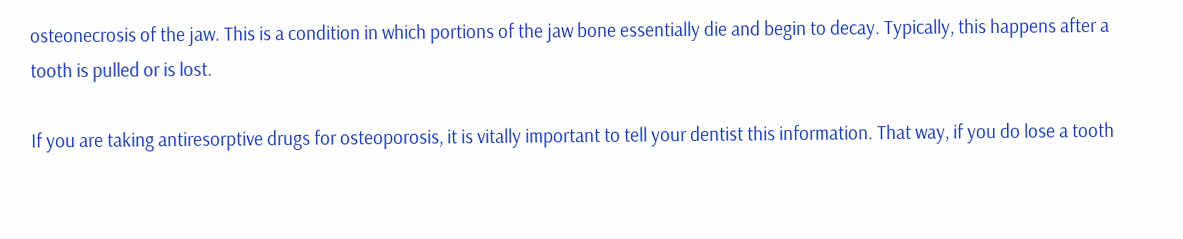osteonecrosis of the jaw. This is a condition in which portions of the jaw bone essentially die and begin to decay. Typically, this happens after a tooth is pulled or is lost.

If you are taking antiresorptive drugs for osteoporosis, it is vitally important to tell your dentist this information. That way, if you do lose a tooth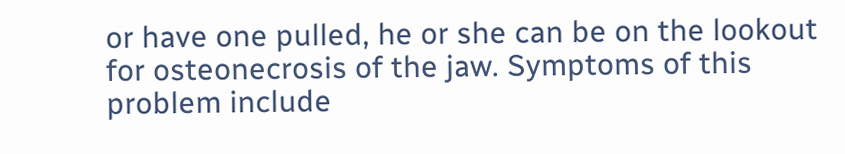or have one pulled, he or she can be on the lookout for osteonecrosis of the jaw. Symptoms of this problem include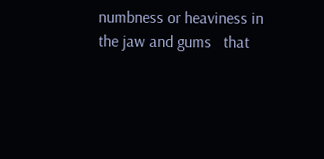numbness or heaviness in the jaw and gums   that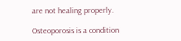are not healing properly.

Osteoporosis is a condition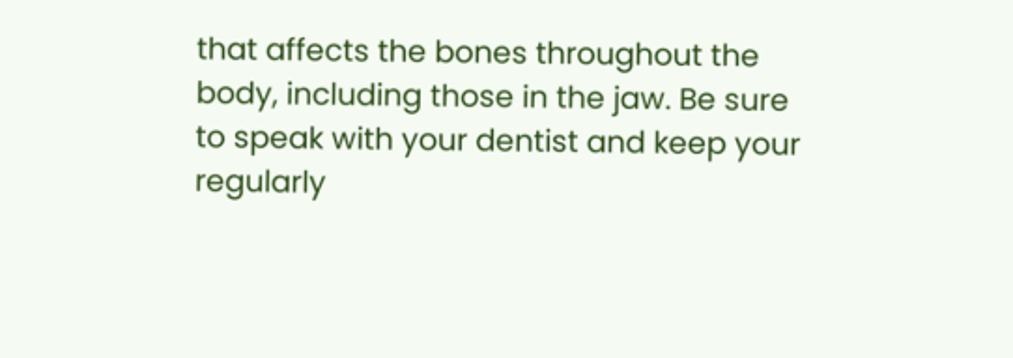that affects the bones throughout the body, including those in the jaw. Be sure to speak with your dentist and keep your regularly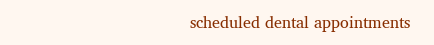scheduled dental appointments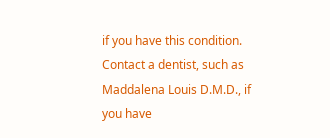if you have this condition. Contact a dentist, such as Maddalena Louis D.M.D., if you have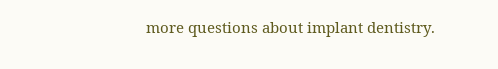more questions about implant dentistry.